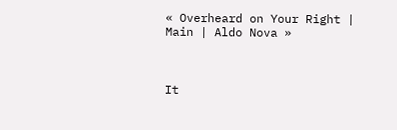« Overheard on Your Right | Main | Aldo Nova »



It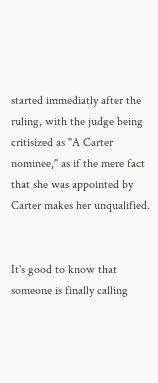started immediatly after the ruling, with the judge being critisized as "A Carter nominee," as if the mere fact that she was appointed by Carter makes her unqualified.


It's good to know that someone is finally calling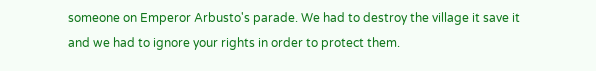someone on Emperor Arbusto's parade. We had to destroy the village it save it and we had to ignore your rights in order to protect them.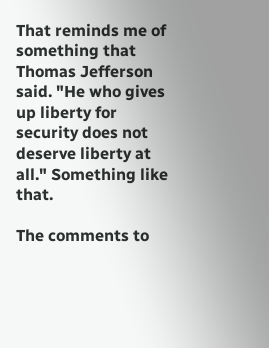That reminds me of something that Thomas Jefferson said. "He who gives up liberty for security does not deserve liberty at all." Something like that.

The comments to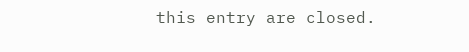this entry are closed.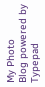My Photo
Blog powered by Typepad